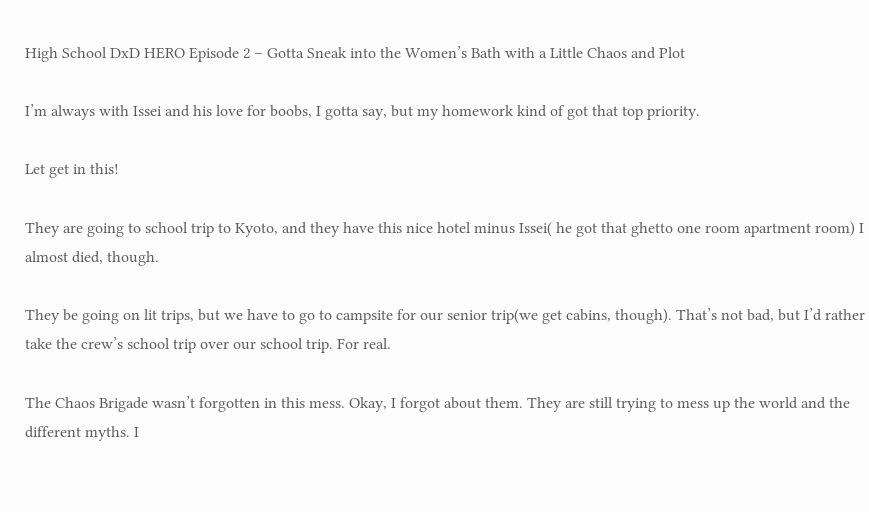High School DxD HERO Episode 2 – Gotta Sneak into the Women’s Bath with a Little Chaos and Plot

I’m always with Issei and his love for boobs, I gotta say, but my homework kind of got that top priority.

Let get in this!

They are going to school trip to Kyoto, and they have this nice hotel minus Issei( he got that ghetto one room apartment room) I almost died, though.

They be going on lit trips, but we have to go to campsite for our senior trip(we get cabins, though). That’s not bad, but I’d rather take the crew’s school trip over our school trip. For real.

The Chaos Brigade wasn’t forgotten in this mess. Okay, I forgot about them. They are still trying to mess up the world and the different myths. I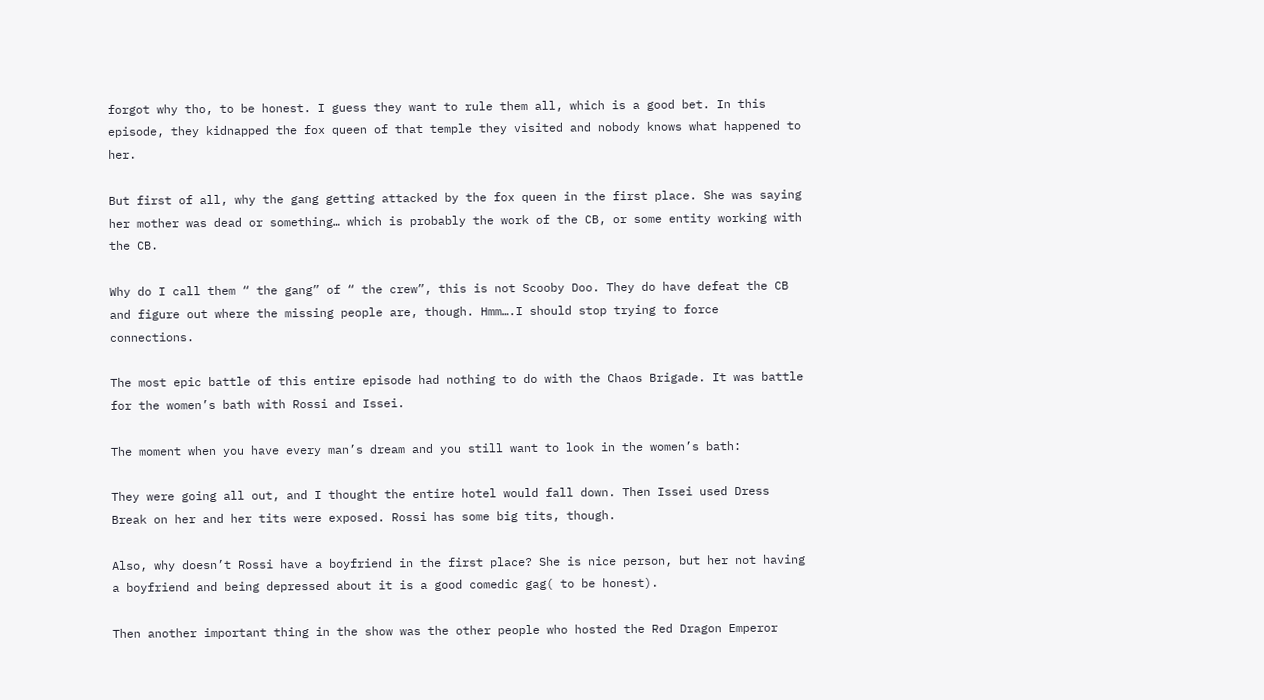forgot why tho, to be honest. I guess they want to rule them all, which is a good bet. In this episode, they kidnapped the fox queen of that temple they visited and nobody knows what happened to her.

But first of all, why the gang getting attacked by the fox queen in the first place. She was saying her mother was dead or something… which is probably the work of the CB, or some entity working with the CB.

Why do I call them “ the gang” of “ the crew”, this is not Scooby Doo. They do have defeat the CB and figure out where the missing people are, though. Hmm….I should stop trying to force connections.

The most epic battle of this entire episode had nothing to do with the Chaos Brigade. It was battle for the women’s bath with Rossi and Issei.

The moment when you have every man’s dream and you still want to look in the women’s bath:

They were going all out, and I thought the entire hotel would fall down. Then Issei used Dress Break on her and her tits were exposed. Rossi has some big tits, though.

Also, why doesn’t Rossi have a boyfriend in the first place? She is nice person, but her not having a boyfriend and being depressed about it is a good comedic gag( to be honest).

Then another important thing in the show was the other people who hosted the Red Dragon Emperor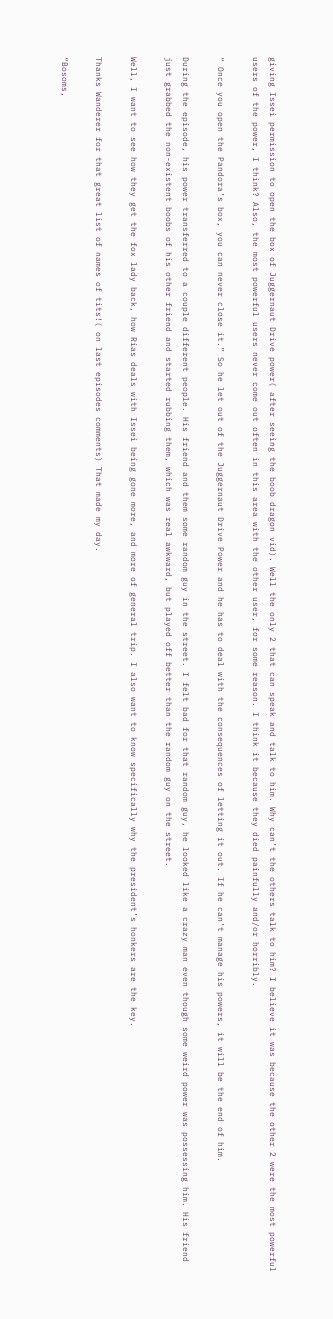giving Issei permission to open the box of Juggernaut Drive power( after seeing the boob dragon vid). Well the only 2 that can speak and talk to him. Why can’t the others talk to him? I believe it was because the other 2 were the most powerful users of the power, I think? Also, the most powerful users never come out often in this area with the other user, for some reason. I think it because they died painfully and/or horribly.

“ Once you open the Pandora’s box, you can never close it.” So he let out of the Juggernaut Drive Power and he has to deal with the consequences of letting it out. If he can’t manage his powers, it will be the end of him.

During the episode, his power transferred to a couple different people. His friend and them some random guy in the street. I felt bad for that random guy, he looked like a crazy man even though some weird power was possessing him. His friend just grabbed the non-existent boobs of his other friend and started rubbing them, which was real awkward, but played off better than the random guy on the street.

Well, I want to see how they get the fox lady back, how Rias deals with Issei being gone more, and more of general trip. I also want to know specifically why the president’s honkers are the key.

Thanks Wanderer for that great list of names of tits!( on last episodes comments) That made my day.

“Bosoms,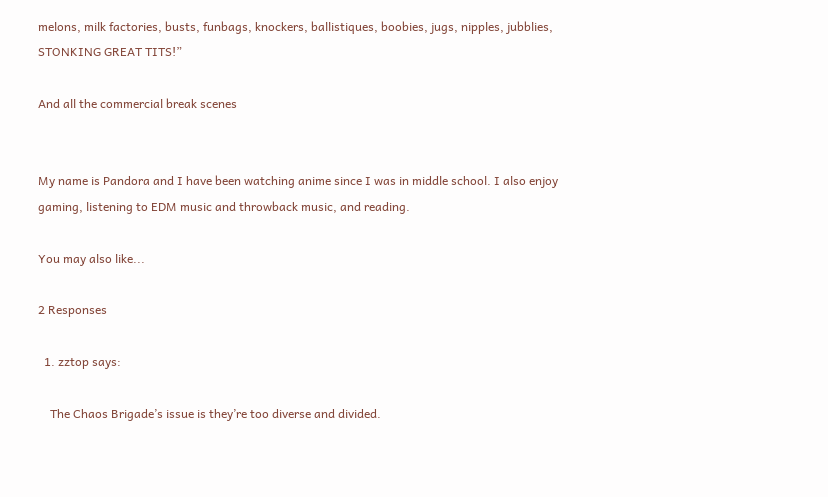melons, milk factories, busts, funbags, knockers, ballistiques, boobies, jugs, nipples, jubblies, STONKING GREAT TITS!”

And all the commercial break scenes


My name is Pandora and I have been watching anime since I was in middle school. I also enjoy gaming, listening to EDM music and throwback music, and reading.

You may also like...

2 Responses

  1. zztop says:

    The Chaos Brigade’s issue is they’re too diverse and divided.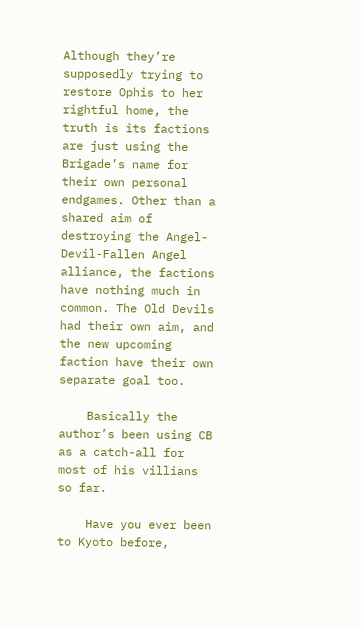Although they’re supposedly trying to restore Ophis to her rightful home, the truth is its factions are just using the Brigade’s name for their own personal endgames. Other than a shared aim of destroying the Angel-Devil-Fallen Angel alliance, the factions have nothing much in common. The Old Devils had their own aim, and the new upcoming faction have their own separate goal too.

    Basically the author’s been using CB as a catch-all for most of his villians so far.

    Have you ever been to Kyoto before,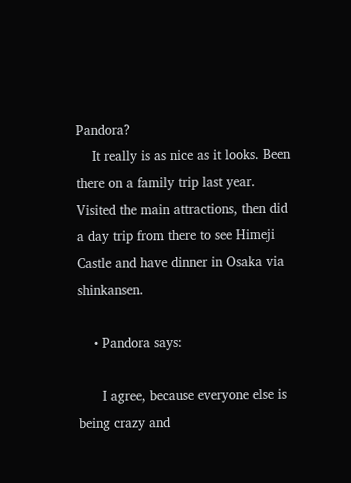Pandora?
    It really is as nice as it looks. Been there on a family trip last year. Visited the main attractions, then did a day trip from there to see Himeji Castle and have dinner in Osaka via shinkansen.

    • Pandora says:

      I agree, because everyone else is being crazy and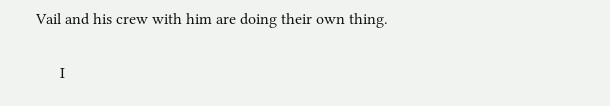Vail and his crew with him are doing their own thing.

      I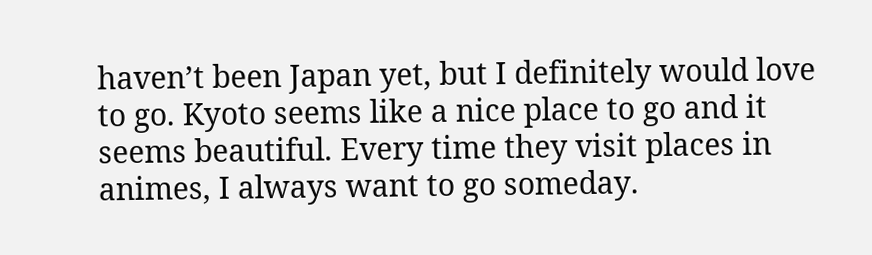haven’t been Japan yet, but I definitely would love to go. Kyoto seems like a nice place to go and it seems beautiful. Every time they visit places in animes, I always want to go someday.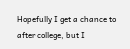Hopefully I get a chance to after college, but I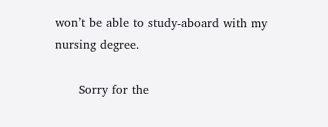won’t be able to study-aboard with my nursing degree.

      Sorry for the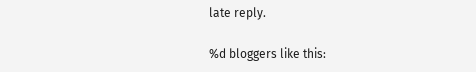late reply.

%d bloggers like this: